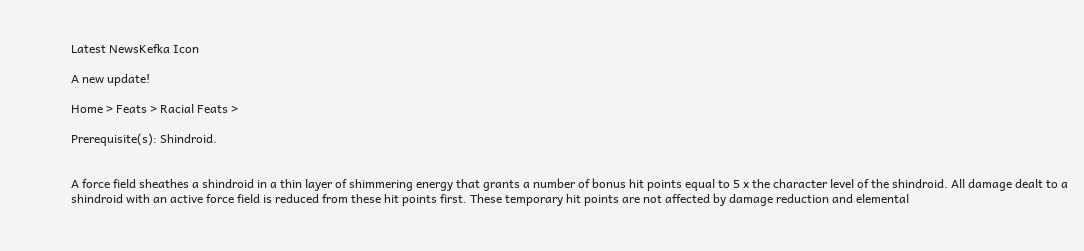Latest NewsKefka Icon

A new update!

Home > Feats > Racial Feats >

Prerequisite(s): Shindroid.


A force field sheathes a shindroid in a thin layer of shimmering energy that grants a number of bonus hit points equal to 5 x the character level of the shindroid. All damage dealt to a shindroid with an active force field is reduced from these hit points first. These temporary hit points are not affected by damage reduction and elemental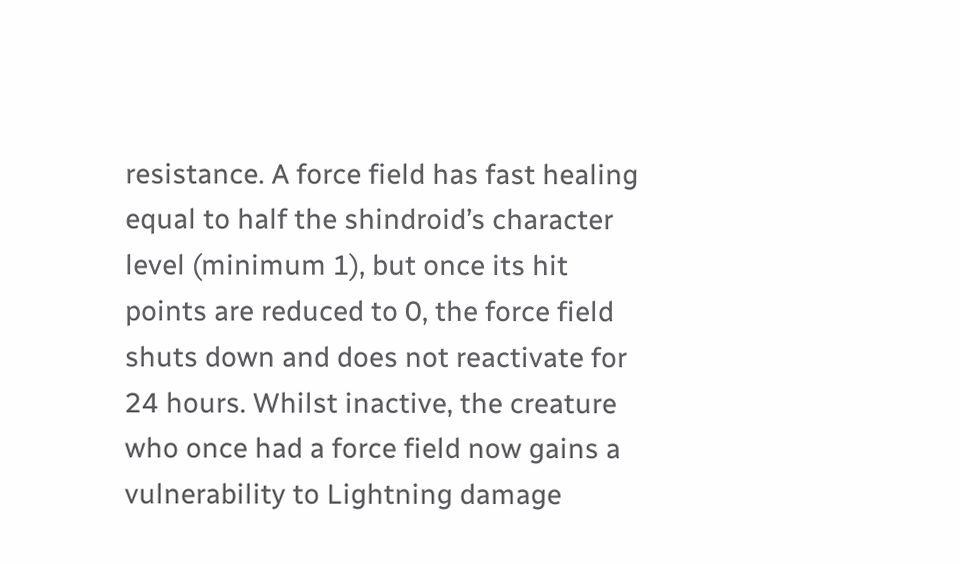resistance. A force field has fast healing equal to half the shindroid’s character level (minimum 1), but once its hit points are reduced to 0, the force field shuts down and does not reactivate for 24 hours. Whilst inactive, the creature who once had a force field now gains a vulnerability to Lightning damage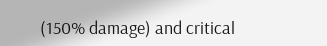(150% damage) and critical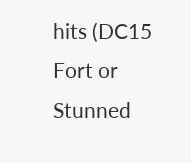hits (DC15 Fort or Stunned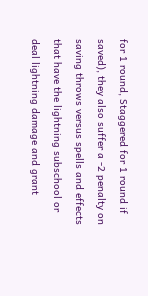for 1 round, Staggered for 1 round if saved), they also suffer a -2 penalty on saving throws versus spells and effects that have the lightning subschool or deal lightning damage and grant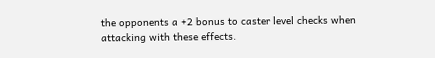the opponents a +2 bonus to caster level checks when attacking with these effects.